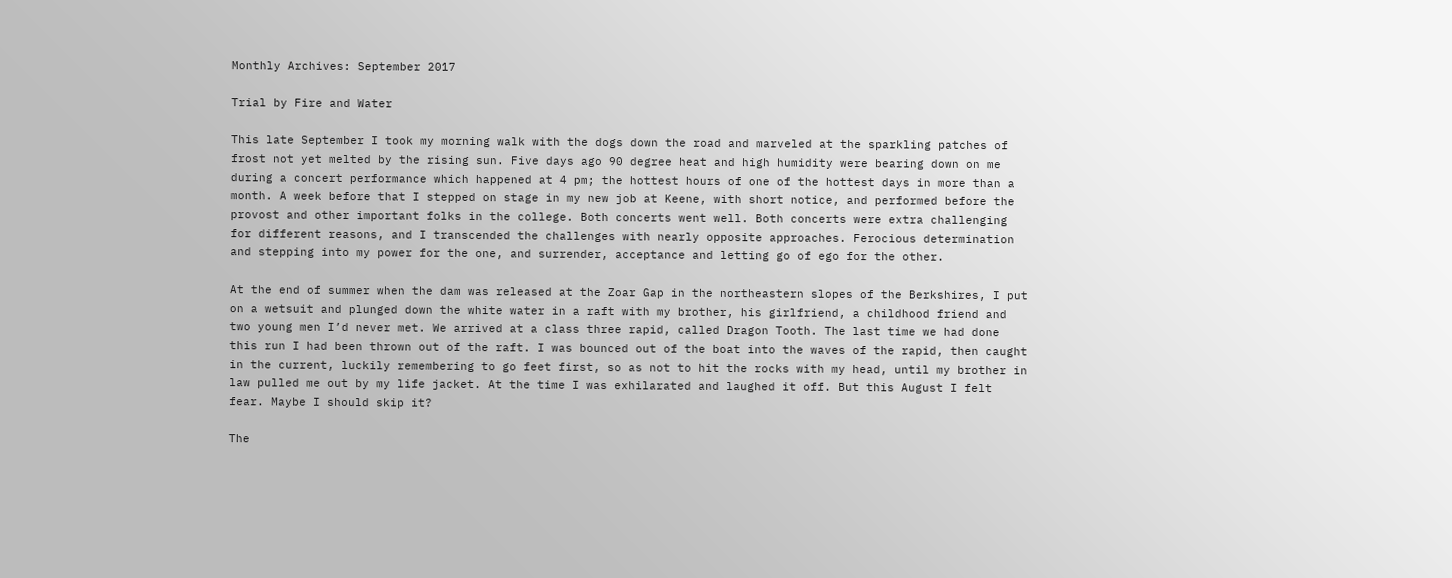Monthly Archives: September 2017

Trial by Fire and Water

This late September I took my morning walk with the dogs down the road and marveled at the sparkling patches of frost not yet melted by the rising sun. Five days ago 90 degree heat and high humidity were bearing down on me during a concert performance which happened at 4 pm; the hottest hours of one of the hottest days in more than a month. A week before that I stepped on stage in my new job at Keene, with short notice, and performed before the provost and other important folks in the college. Both concerts went well. Both concerts were extra challenging for different reasons, and I transcended the challenges with nearly opposite approaches. Ferocious determination and stepping into my power for the one, and surrender, acceptance and letting go of ego for the other.

At the end of summer when the dam was released at the Zoar Gap in the northeastern slopes of the Berkshires, I put on a wetsuit and plunged down the white water in a raft with my brother, his girlfriend, a childhood friend and two young men I’d never met. We arrived at a class three rapid, called Dragon Tooth. The last time we had done this run I had been thrown out of the raft. I was bounced out of the boat into the waves of the rapid, then caught in the current, luckily remembering to go feet first, so as not to hit the rocks with my head, until my brother in law pulled me out by my life jacket. At the time I was exhilarated and laughed it off. But this August I felt fear. Maybe I should skip it?

The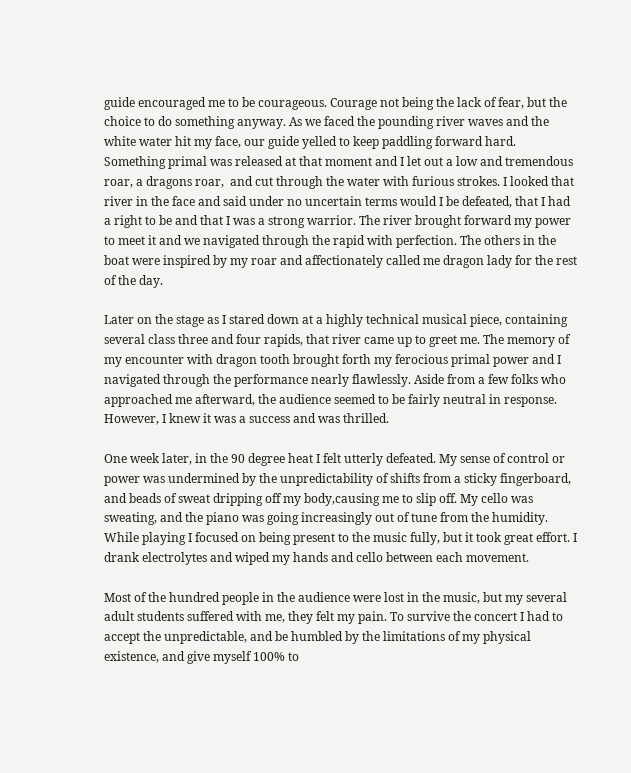guide encouraged me to be courageous. Courage not being the lack of fear, but the choice to do something anyway. As we faced the pounding river waves and the white water hit my face, our guide yelled to keep paddling forward hard. Something primal was released at that moment and I let out a low and tremendous roar, a dragons roar,  and cut through the water with furious strokes. I looked that river in the face and said under no uncertain terms would I be defeated, that I had a right to be and that I was a strong warrior. The river brought forward my power to meet it and we navigated through the rapid with perfection. The others in the boat were inspired by my roar and affectionately called me dragon lady for the rest of the day.

Later on the stage as I stared down at a highly technical musical piece, containing several class three and four rapids, that river came up to greet me. The memory of my encounter with dragon tooth brought forth my ferocious primal power and I navigated through the performance nearly flawlessly. Aside from a few folks who approached me afterward, the audience seemed to be fairly neutral in response. However, I knew it was a success and was thrilled.

One week later, in the 90 degree heat I felt utterly defeated. My sense of control or power was undermined by the unpredictability of shifts from a sticky fingerboard, and beads of sweat dripping off my body,causing me to slip off. My cello was sweating, and the piano was going increasingly out of tune from the humidity. While playing I focused on being present to the music fully, but it took great effort. I drank electrolytes and wiped my hands and cello between each movement.

Most of the hundred people in the audience were lost in the music, but my several adult students suffered with me, they felt my pain. To survive the concert I had to accept the unpredictable, and be humbled by the limitations of my physical existence, and give myself 100% to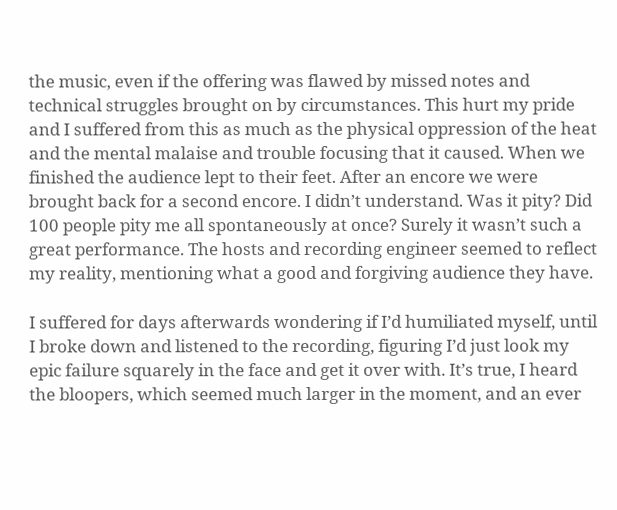the music, even if the offering was flawed by missed notes and technical struggles brought on by circumstances. This hurt my pride and I suffered from this as much as the physical oppression of the heat and the mental malaise and trouble focusing that it caused. When we finished the audience lept to their feet. After an encore we were brought back for a second encore. I didn’t understand. Was it pity? Did 100 people pity me all spontaneously at once? Surely it wasn’t such a great performance. The hosts and recording engineer seemed to reflect my reality, mentioning what a good and forgiving audience they have.

I suffered for days afterwards wondering if I’d humiliated myself, until I broke down and listened to the recording, figuring I’d just look my epic failure squarely in the face and get it over with. It’s true, I heard the bloopers, which seemed much larger in the moment, and an ever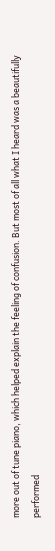more out of tune piano, which helped explain the feeling of confusion. But most of all what I heard was a beautifully performed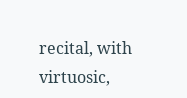recital, with virtuosic,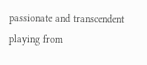passionate and transcendent playing from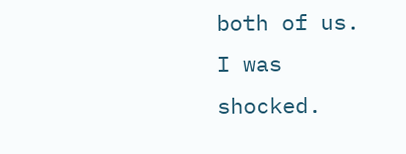both of us. I was shocked.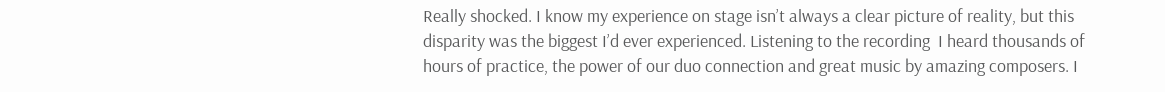Really shocked. I know my experience on stage isn’t always a clear picture of reality, but this disparity was the biggest I’d ever experienced. Listening to the recording  I heard thousands of hours of practice, the power of our duo connection and great music by amazing composers. I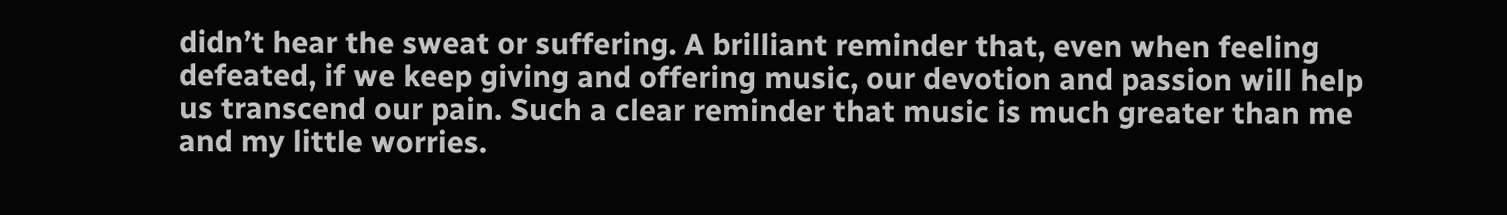didn’t hear the sweat or suffering. A brilliant reminder that, even when feeling defeated, if we keep giving and offering music, our devotion and passion will help us transcend our pain. Such a clear reminder that music is much greater than me and my little worries.